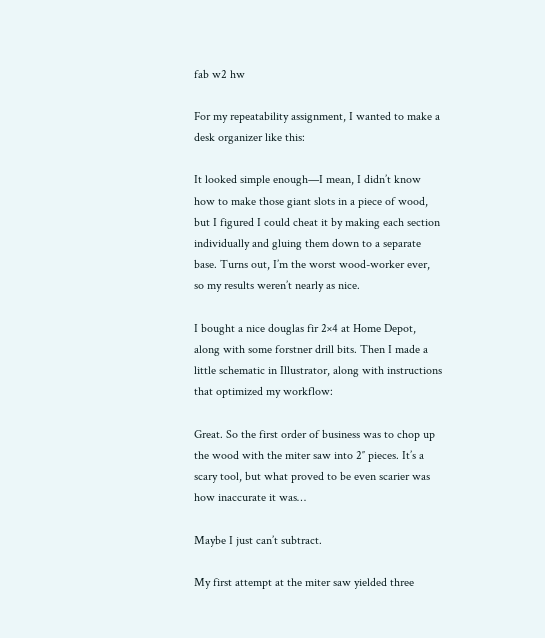fab w2 hw

For my repeatability assignment, I wanted to make a desk organizer like this:

It looked simple enough—I mean, I didn’t know how to make those giant slots in a piece of wood, but I figured I could cheat it by making each section individually and gluing them down to a separate base. Turns out, I’m the worst wood-worker ever, so my results weren’t nearly as nice.

I bought a nice douglas fir 2×4 at Home Depot, along with some forstner drill bits. Then I made a little schematic in Illustrator, along with instructions that optimized my workflow:

Great. So the first order of business was to chop up the wood with the miter saw into 2″ pieces. It’s a scary tool, but what proved to be even scarier was how inaccurate it was…

Maybe I just can’t subtract.

My first attempt at the miter saw yielded three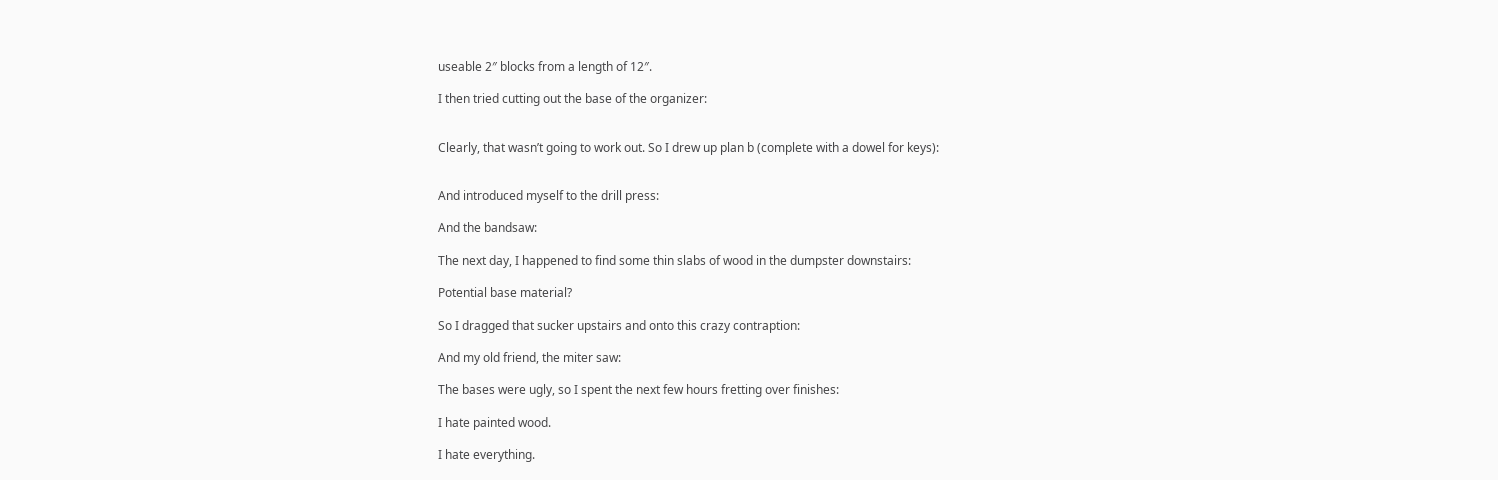useable 2″ blocks from a length of 12″.

I then tried cutting out the base of the organizer:


Clearly, that wasn’t going to work out. So I drew up plan b (complete with a dowel for keys):


And introduced myself to the drill press:

And the bandsaw:

The next day, I happened to find some thin slabs of wood in the dumpster downstairs:

Potential base material?

So I dragged that sucker upstairs and onto this crazy contraption:

And my old friend, the miter saw:

The bases were ugly, so I spent the next few hours fretting over finishes:

I hate painted wood.

I hate everything.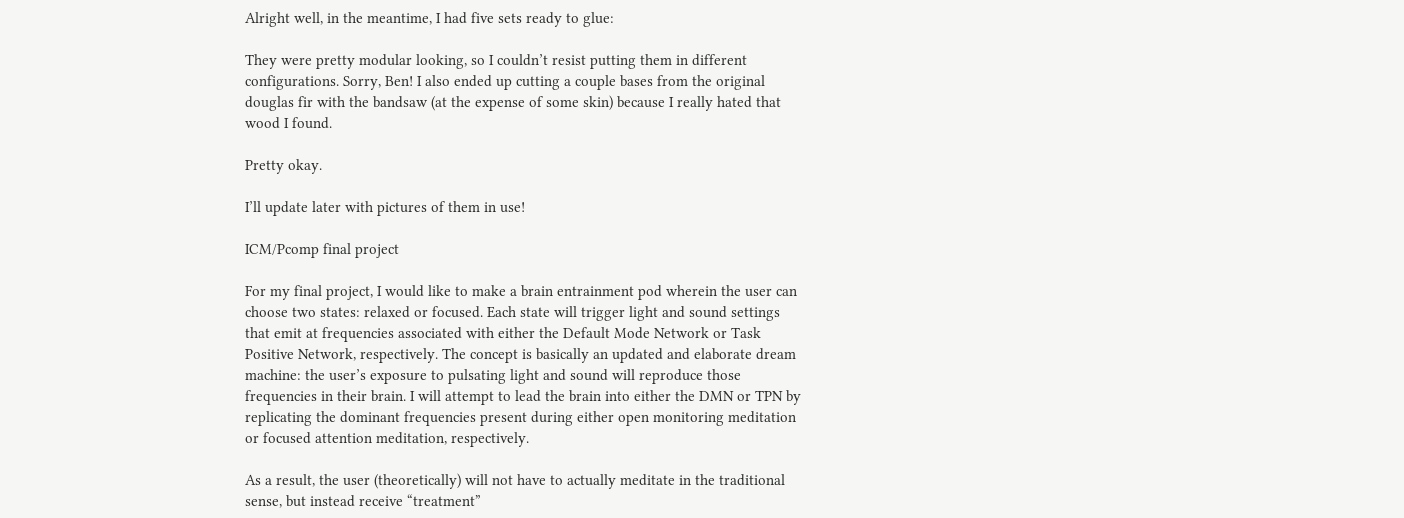Alright well, in the meantime, I had five sets ready to glue:

They were pretty modular looking, so I couldn’t resist putting them in different configurations. Sorry, Ben! I also ended up cutting a couple bases from the original douglas fir with the bandsaw (at the expense of some skin) because I really hated that wood I found.

Pretty okay.

I’ll update later with pictures of them in use!

ICM/Pcomp final project

For my final project, I would like to make a brain entrainment pod wherein the user can choose two states: relaxed or focused. Each state will trigger light and sound settings that emit at frequencies associated with either the Default Mode Network or Task Positive Network, respectively. The concept is basically an updated and elaborate dream machine: the user’s exposure to pulsating light and sound will reproduce those frequencies in their brain. I will attempt to lead the brain into either the DMN or TPN by replicating the dominant frequencies present during either open monitoring meditation or focused attention meditation, respectively.

As a result, the user (theoretically) will not have to actually meditate in the traditional sense, but instead receive “treatment”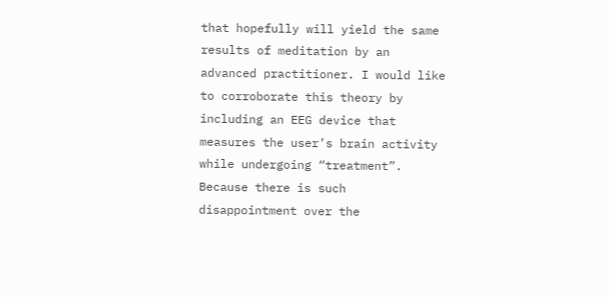that hopefully will yield the same results of meditation by an advanced practitioner. I would like to corroborate this theory by including an EEG device that measures the user’s brain activity while undergoing “treatment”. Because there is such disappointment over the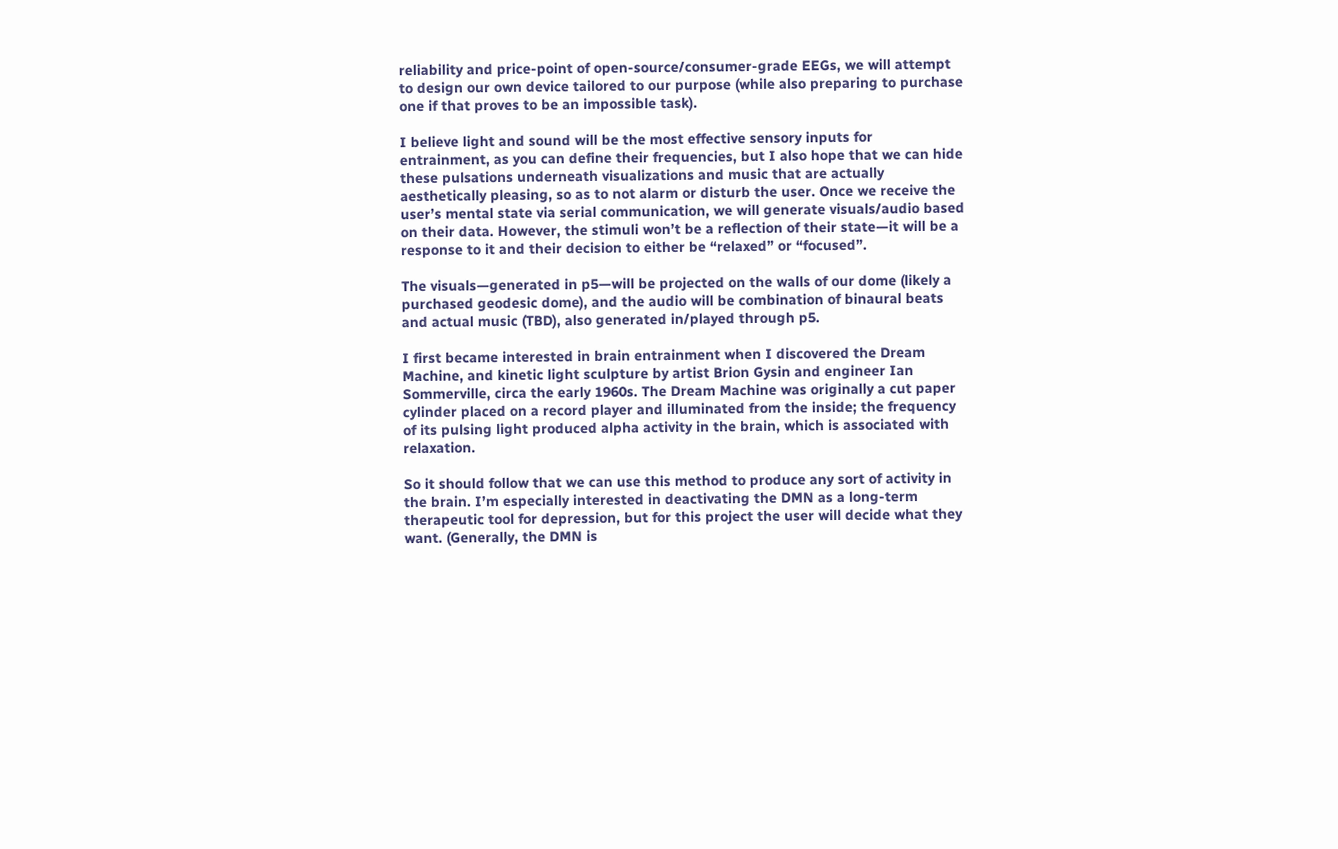reliability and price-point of open-source/consumer-grade EEGs, we will attempt to design our own device tailored to our purpose (while also preparing to purchase one if that proves to be an impossible task).

I believe light and sound will be the most effective sensory inputs for entrainment, as you can define their frequencies, but I also hope that we can hide these pulsations underneath visualizations and music that are actually aesthetically pleasing, so as to not alarm or disturb the user. Once we receive the user’s mental state via serial communication, we will generate visuals/audio based on their data. However, the stimuli won’t be a reflection of their state—it will be a response to it and their decision to either be “relaxed” or “focused”.

The visuals—generated in p5—will be projected on the walls of our dome (likely a purchased geodesic dome), and the audio will be combination of binaural beats and actual music (TBD), also generated in/played through p5.

I first became interested in brain entrainment when I discovered the Dream Machine, and kinetic light sculpture by artist Brion Gysin and engineer Ian Sommerville, circa the early 1960s. The Dream Machine was originally a cut paper cylinder placed on a record player and illuminated from the inside; the frequency of its pulsing light produced alpha activity in the brain, which is associated with relaxation.

So it should follow that we can use this method to produce any sort of activity in the brain. I’m especially interested in deactivating the DMN as a long-term therapeutic tool for depression, but for this project the user will decide what they want. (Generally, the DMN is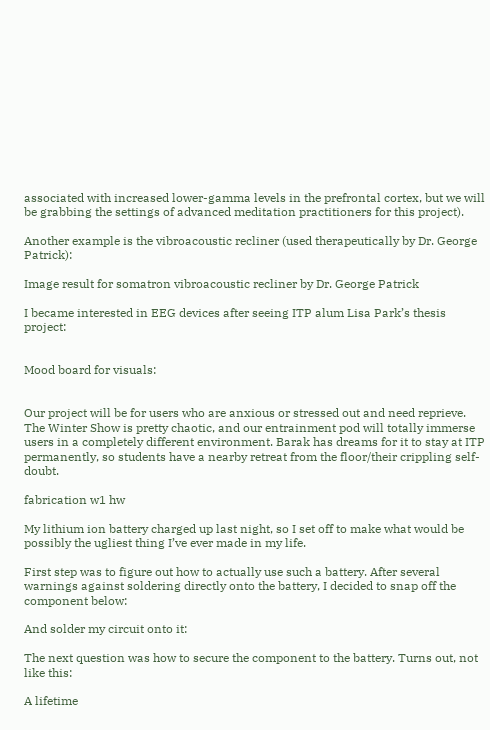associated with increased lower-gamma levels in the prefrontal cortex, but we will be grabbing the settings of advanced meditation practitioners for this project).

Another example is the vibroacoustic recliner (used therapeutically by Dr. George Patrick):

Image result for somatron vibroacoustic recliner by Dr. George Patrick

I became interested in EEG devices after seeing ITP alum Lisa Park’s thesis project:


Mood board for visuals:


Our project will be for users who are anxious or stressed out and need reprieve. The Winter Show is pretty chaotic, and our entrainment pod will totally immerse users in a completely different environment. Barak has dreams for it to stay at ITP permanently, so students have a nearby retreat from the floor/their crippling self-doubt.

fabrication w1 hw

My lithium ion battery charged up last night, so I set off to make what would be possibly the ugliest thing I’ve ever made in my life.

First step was to figure out how to actually use such a battery. After several warnings against soldering directly onto the battery, I decided to snap off the component below:

And solder my circuit onto it:

The next question was how to secure the component to the battery. Turns out, not like this:

A lifetime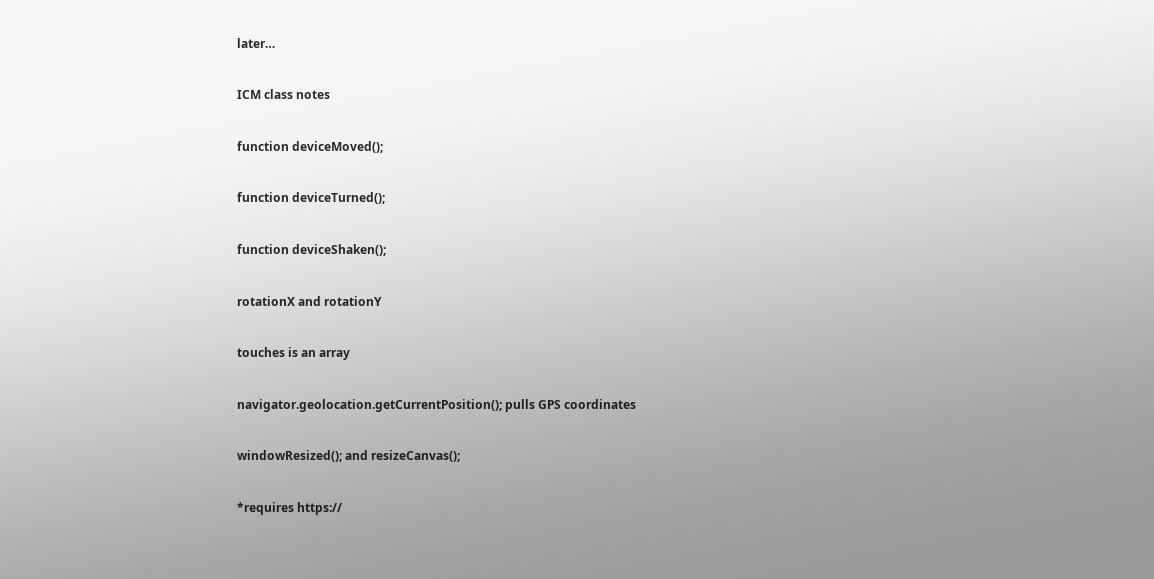later…

ICM class notes

function deviceMoved();

function deviceTurned();

function deviceShaken();

rotationX and rotationY

touches is an array

navigator.geolocation.getCurrentPosition(); pulls GPS coordinates

windowResized(); and resizeCanvas();

*requires https://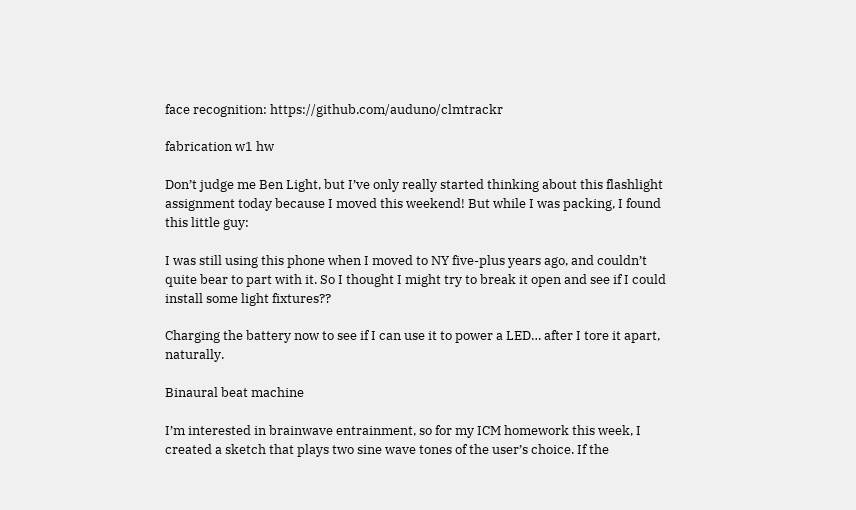face recognition: https://github.com/auduno/clmtrackr

fabrication w1 hw

Don’t judge me Ben Light, but I’ve only really started thinking about this flashlight assignment today because I moved this weekend! But while I was packing, I found this little guy:

I was still using this phone when I moved to NY five-plus years ago, and couldn’t quite bear to part with it. So I thought I might try to break it open and see if I could install some light fixtures??

Charging the battery now to see if I can use it to power a LED… after I tore it apart, naturally.

Binaural beat machine

I’m interested in brainwave entrainment, so for my ICM homework this week, I created a sketch that plays two sine wave tones of the user’s choice. If the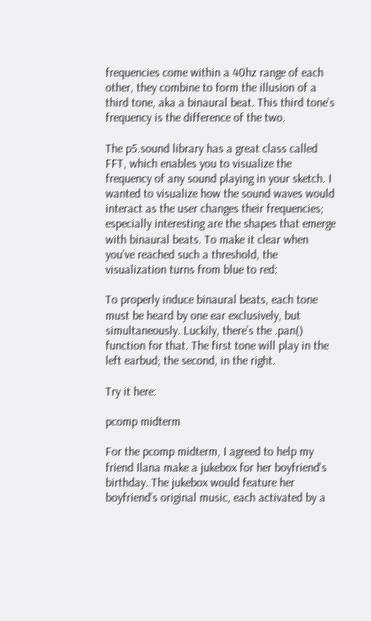frequencies come within a 40hz range of each other, they combine to form the illusion of a third tone, aka a binaural beat. This third tone’s frequency is the difference of the two.

The p5.sound library has a great class called FFT, which enables you to visualize the frequency of any sound playing in your sketch. I wanted to visualize how the sound waves would interact as the user changes their frequencies; especially interesting are the shapes that emerge with binaural beats. To make it clear when you’ve reached such a threshold, the visualization turns from blue to red:

To properly induce binaural beats, each tone must be heard by one ear exclusively, but simultaneously. Luckily, there’s the .pan() function for that. The first tone will play in the left earbud; the second, in the right.

Try it here:

pcomp midterm

For the pcomp midterm, I agreed to help my friend Ilana make a jukebox for her boyfriend’s birthday. The jukebox would feature her boyfriend’s original music, each activated by a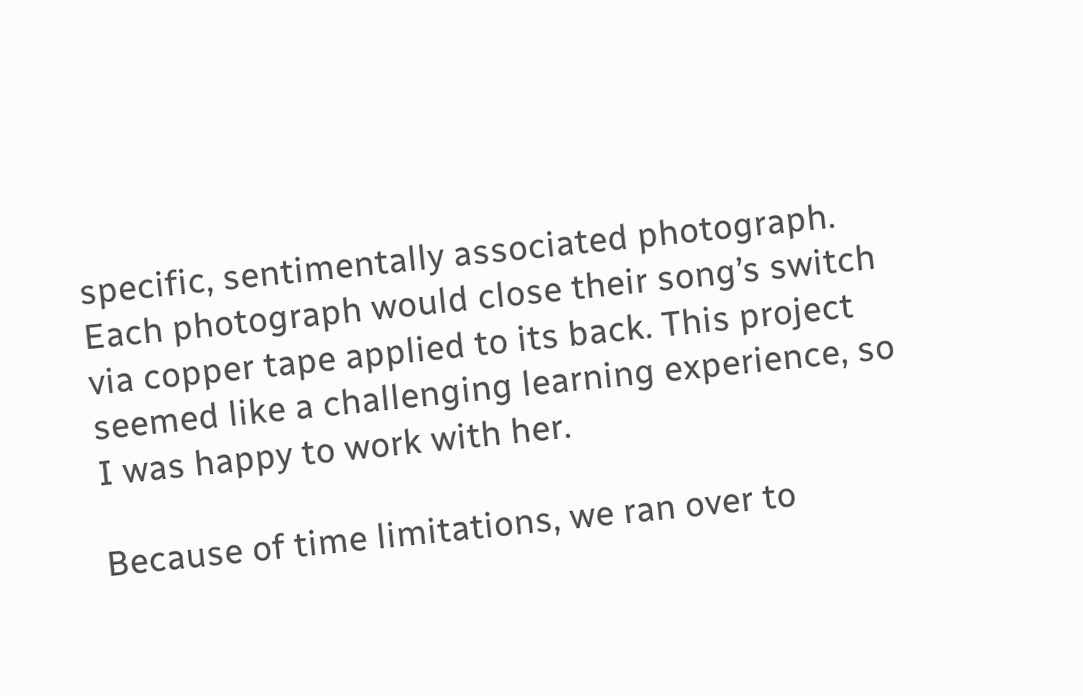specific, sentimentally associated photograph. Each photograph would close their song’s switch via copper tape applied to its back. This project seemed like a challenging learning experience, so I was happy to work with her.

Because of time limitations, we ran over to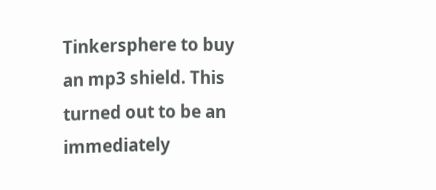Tinkersphere to buy an mp3 shield. This turned out to be an immediately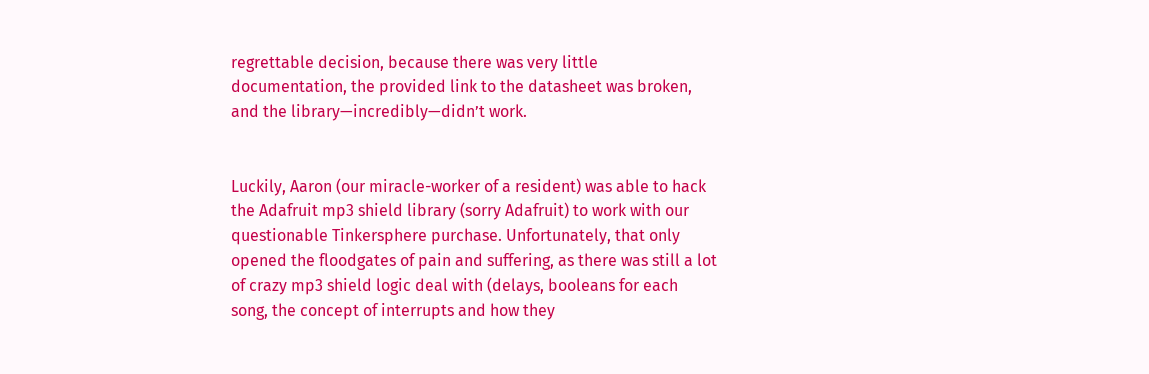regrettable decision, because there was very little documentation, the provided link to the datasheet was broken, and the library—incredibly—didn’t work.


Luckily, Aaron (our miracle-worker of a resident) was able to hack the Adafruit mp3 shield library (sorry Adafruit) to work with our questionable Tinkersphere purchase. Unfortunately, that only opened the floodgates of pain and suffering, as there was still a lot of crazy mp3 shield logic deal with (delays, booleans for each song, the concept of interrupts and how they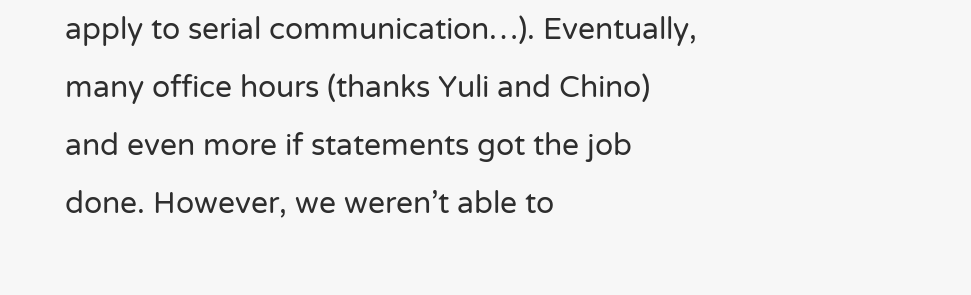apply to serial communication…). Eventually, many office hours (thanks Yuli and Chino) and even more if statements got the job done. However, we weren’t able to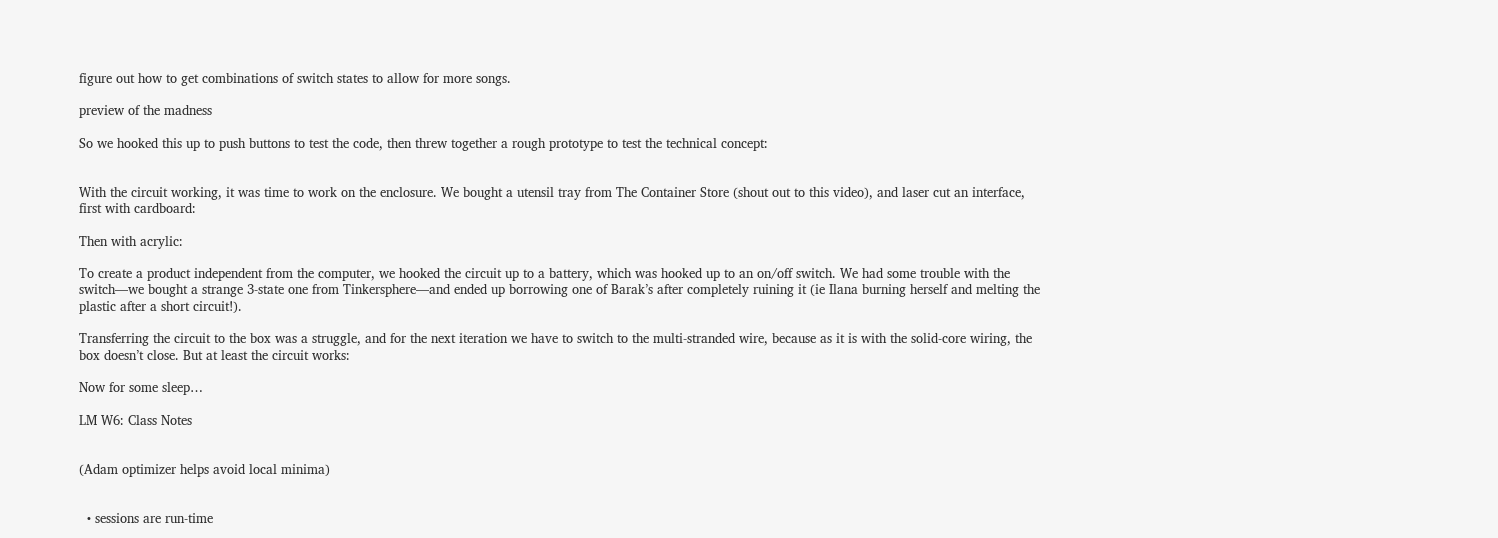figure out how to get combinations of switch states to allow for more songs.

preview of the madness

So we hooked this up to push buttons to test the code, then threw together a rough prototype to test the technical concept:


With the circuit working, it was time to work on the enclosure. We bought a utensil tray from The Container Store (shout out to this video), and laser cut an interface, first with cardboard:

Then with acrylic:

To create a product independent from the computer, we hooked the circuit up to a battery, which was hooked up to an on/off switch. We had some trouble with the switch—we bought a strange 3-state one from Tinkersphere—and ended up borrowing one of Barak’s after completely ruining it (ie Ilana burning herself and melting the plastic after a short circuit!).

Transferring the circuit to the box was a struggle, and for the next iteration we have to switch to the multi-stranded wire, because as it is with the solid-core wiring, the box doesn’t close. But at least the circuit works:

Now for some sleep…

LM W6: Class Notes


(Adam optimizer helps avoid local minima)


  • sessions are run-time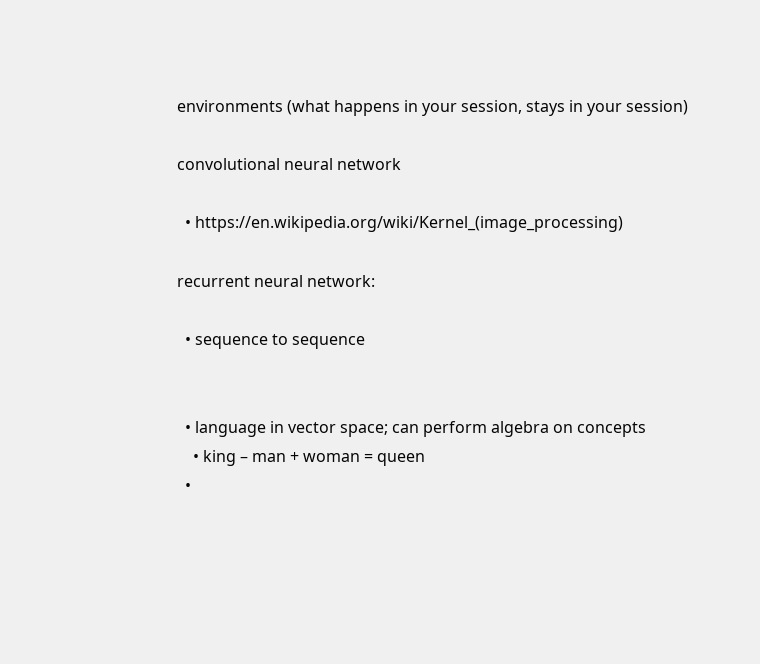environments (what happens in your session, stays in your session)

convolutional neural network

  • https://en.wikipedia.org/wiki/Kernel_(image_processing)

recurrent neural network:

  • sequence to sequence


  • language in vector space; can perform algebra on concepts
    • king – man + woman = queen
  •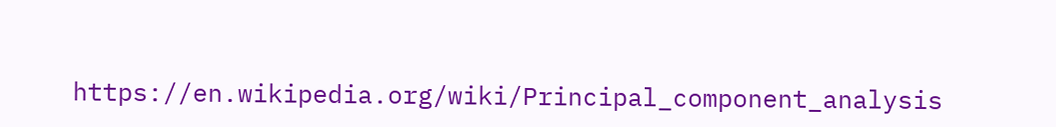https://en.wikipedia.org/wiki/Principal_component_analysis